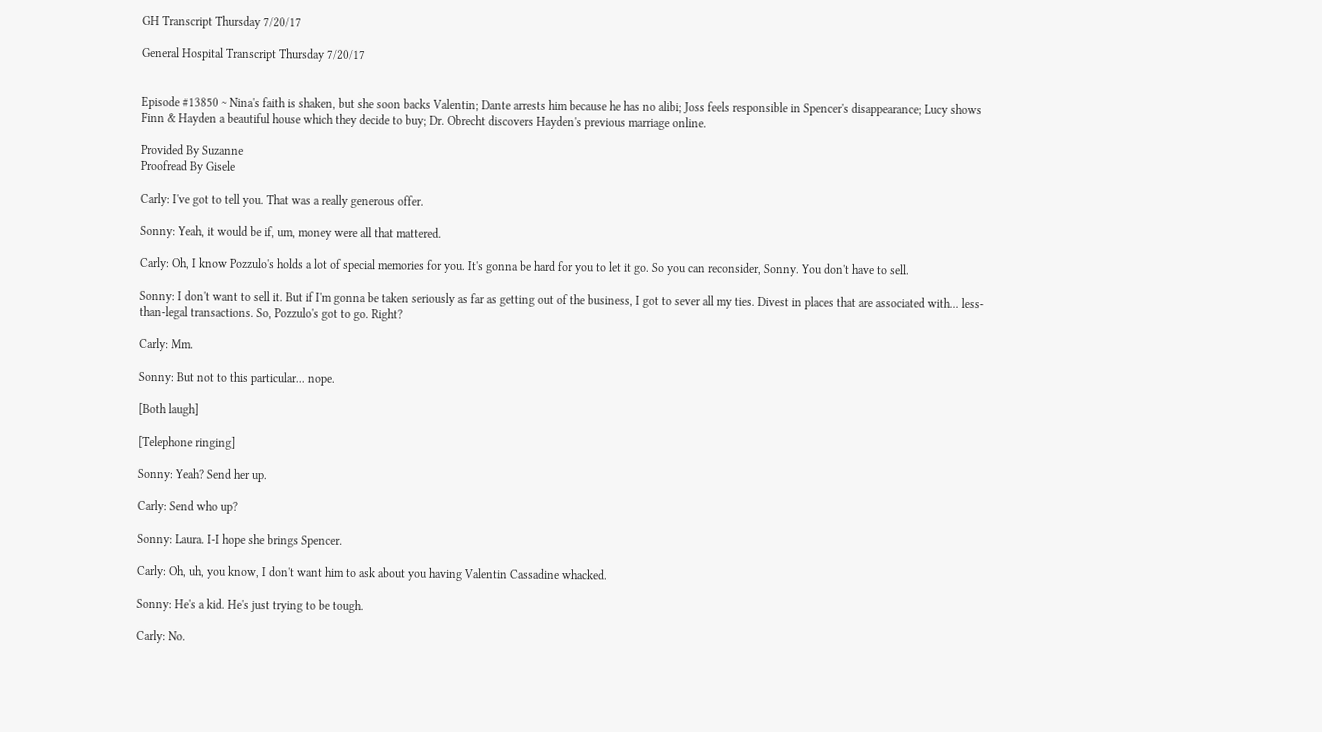GH Transcript Thursday 7/20/17

General Hospital Transcript Thursday 7/20/17


Episode #13850 ~ Nina's faith is shaken, but she soon backs Valentin; Dante arrests him because he has no alibi; Joss feels responsible in Spencer's disappearance; Lucy shows Finn & Hayden a beautiful house which they decide to buy; Dr. Obrecht discovers Hayden's previous marriage online.

Provided By Suzanne
Proofread By Gisele

Carly: I've got to tell you. That was a really generous offer.

Sonny: Yeah, it would be if, um, money were all that mattered.

Carly: Oh, I know Pozzulo's holds a lot of special memories for you. It's gonna be hard for you to let it go. So you can reconsider, Sonny. You don't have to sell.

Sonny: I don't want to sell it. But if I'm gonna be taken seriously as far as getting out of the business, I got to sever all my ties. Divest in places that are associated with... less-than-legal transactions. So, Pozzulo's got to go. Right?

Carly: Mm.

Sonny: But not to this particular... nope.

[Both laugh]

[Telephone ringing]

Sonny: Yeah? Send her up.

Carly: Send who up?

Sonny: Laura. I-I hope she brings Spencer.

Carly: Oh, uh, you know, I don't want him to ask about you having Valentin Cassadine whacked.

Sonny: He's a kid. He's just trying to be tough.

Carly: No.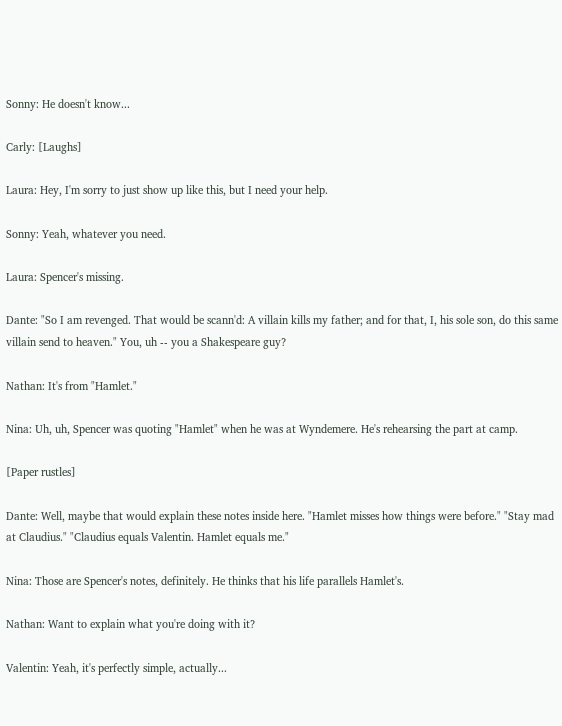Sonny: He doesn't know...

Carly: [Laughs]

Laura: Hey, I'm sorry to just show up like this, but I need your help.

Sonny: Yeah, whatever you need.

Laura: Spencer's missing.

Dante: "So I am revenged. That would be scann'd: A villain kills my father; and for that, I, his sole son, do this same villain send to heaven." You, uh -- you a Shakespeare guy?

Nathan: It's from "Hamlet."

Nina: Uh, uh, Spencer was quoting "Hamlet" when he was at Wyndemere. He's rehearsing the part at camp.

[Paper rustles]

Dante: Well, maybe that would explain these notes inside here. "Hamlet misses how things were before." "Stay mad at Claudius." "Claudius equals Valentin. Hamlet equals me."

Nina: Those are Spencer's notes, definitely. He thinks that his life parallels Hamlet's.

Nathan: Want to explain what you're doing with it?

Valentin: Yeah, it's perfectly simple, actually...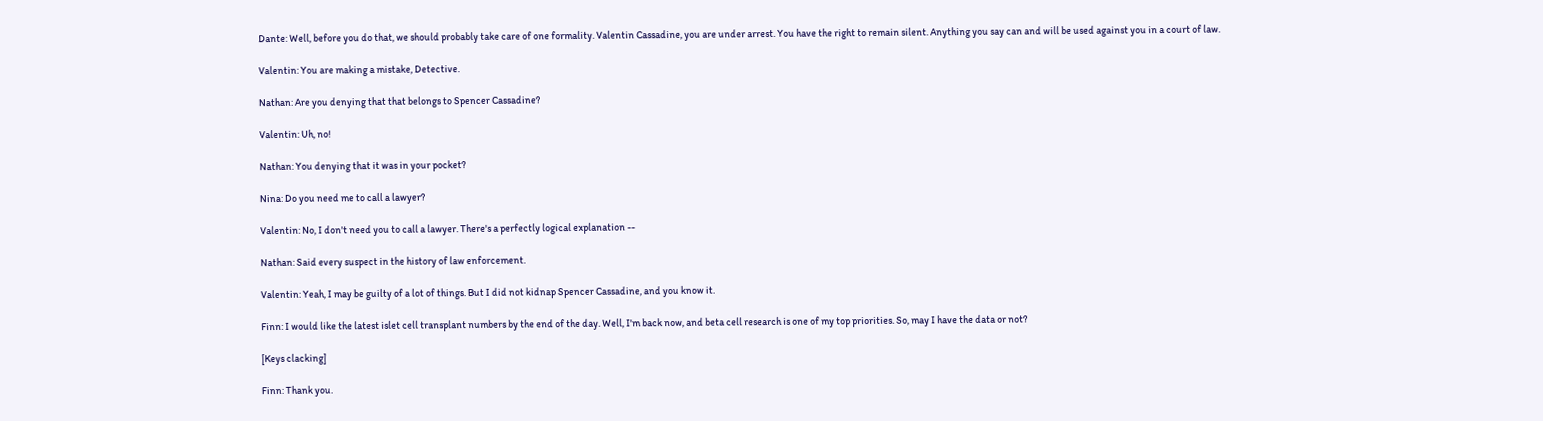Dante: Well, before you do that, we should probably take care of one formality. Valentin Cassadine, you are under arrest. You have the right to remain silent. Anything you say can and will be used against you in a court of law.

Valentin: You are making a mistake, Detective.

Nathan: Are you denying that that belongs to Spencer Cassadine?

Valentin: Uh, no!

Nathan: You denying that it was in your pocket?

Nina: Do you need me to call a lawyer?

Valentin: No, I don't need you to call a lawyer. There's a perfectly logical explanation --

Nathan: Said every suspect in the history of law enforcement.

Valentin: Yeah, I may be guilty of a lot of things. But I did not kidnap Spencer Cassadine, and you know it.

Finn: I would like the latest islet cell transplant numbers by the end of the day. Well, I'm back now, and beta cell research is one of my top priorities. So, may I have the data or not?

[Keys clacking]

Finn: Thank you.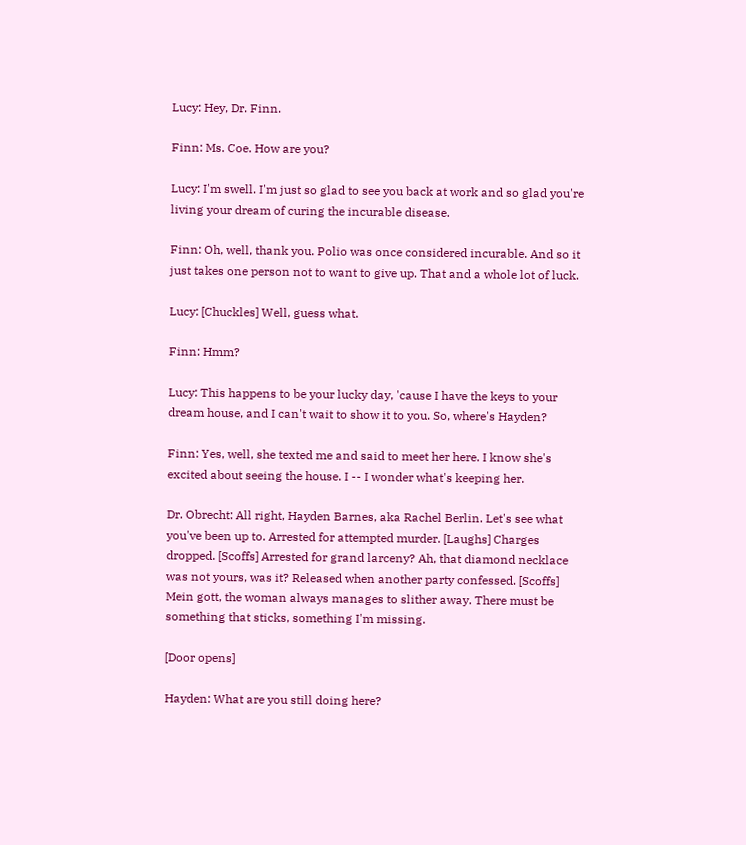Lucy: Hey, Dr. Finn.

Finn: Ms. Coe. How are you?

Lucy: I'm swell. I'm just so glad to see you back at work and so glad you're living your dream of curing the incurable disease.

Finn: Oh, well, thank you. Polio was once considered incurable. And so it just takes one person not to want to give up. That and a whole lot of luck.

Lucy: [Chuckles] Well, guess what.

Finn: Hmm?

Lucy: This happens to be your lucky day, 'cause I have the keys to your dream house, and I can't wait to show it to you. So, where's Hayden?

Finn: Yes, well, she texted me and said to meet her here. I know she's excited about seeing the house. I -- I wonder what's keeping her.

Dr. Obrecht: All right, Hayden Barnes, aka Rachel Berlin. Let's see what you've been up to. Arrested for attempted murder. [Laughs] Charges dropped. [Scoffs] Arrested for grand larceny? Ah, that diamond necklace was not yours, was it? Released when another party confessed. [Scoffs] Mein gott, the woman always manages to slither away. There must be something that sticks, something I'm missing.

[Door opens]

Hayden: What are you still doing here?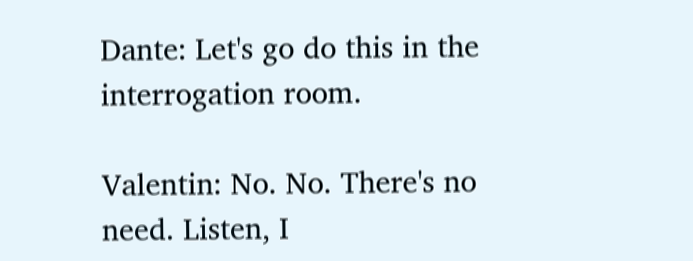Dante: Let's go do this in the interrogation room.

Valentin: No. No. There's no need. Listen, I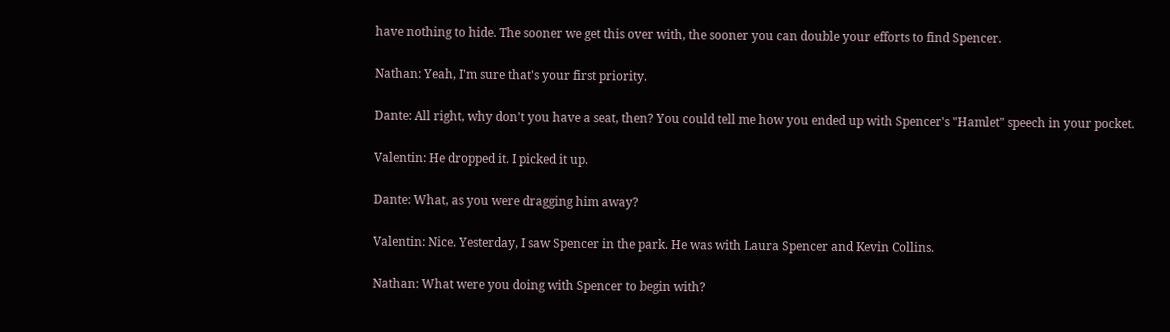have nothing to hide. The sooner we get this over with, the sooner you can double your efforts to find Spencer.

Nathan: Yeah, I'm sure that's your first priority.

Dante: All right, why don't you have a seat, then? You could tell me how you ended up with Spencer's "Hamlet" speech in your pocket.

Valentin: He dropped it. I picked it up.

Dante: What, as you were dragging him away?

Valentin: Nice. Yesterday, I saw Spencer in the park. He was with Laura Spencer and Kevin Collins.

Nathan: What were you doing with Spencer to begin with?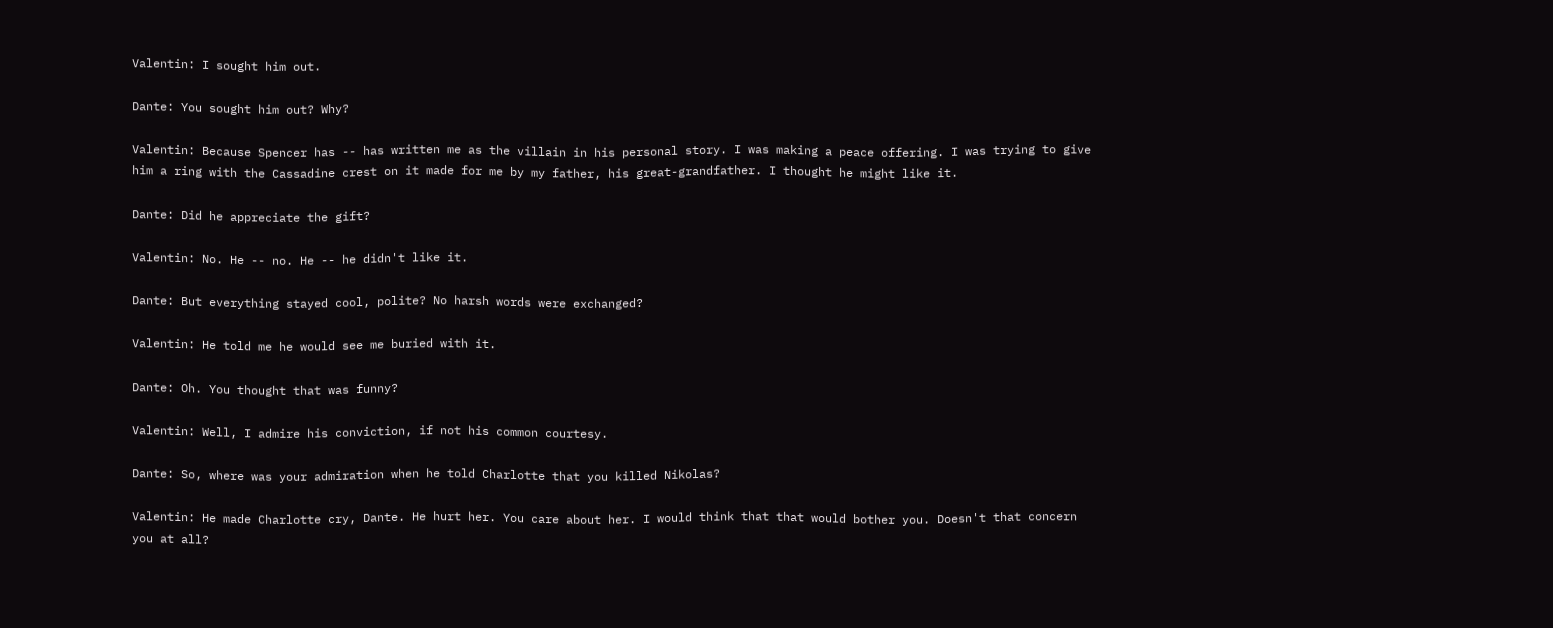Valentin: I sought him out.

Dante: You sought him out? Why?

Valentin: Because Spencer has -- has written me as the villain in his personal story. I was making a peace offering. I was trying to give him a ring with the Cassadine crest on it made for me by my father, his great-grandfather. I thought he might like it.

Dante: Did he appreciate the gift?

Valentin: No. He -- no. He -- he didn't like it.

Dante: But everything stayed cool, polite? No harsh words were exchanged?

Valentin: He told me he would see me buried with it.

Dante: Oh. You thought that was funny?

Valentin: Well, I admire his conviction, if not his common courtesy.

Dante: So, where was your admiration when he told Charlotte that you killed Nikolas?

Valentin: He made Charlotte cry, Dante. He hurt her. You care about her. I would think that that would bother you. Doesn't that concern you at all?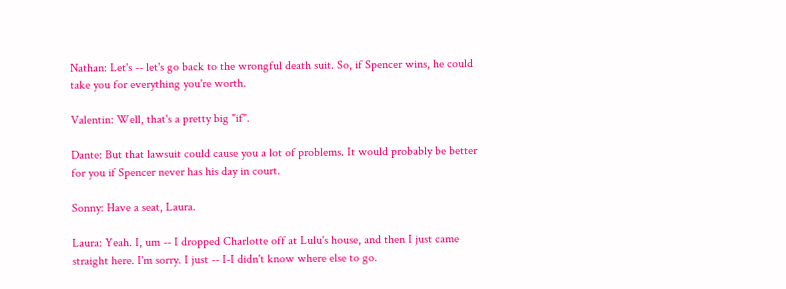Nathan: Let's -- let's go back to the wrongful death suit. So, if Spencer wins, he could take you for everything you're worth.

Valentin: Well, that's a pretty big "if".

Dante: But that lawsuit could cause you a lot of problems. It would probably be better for you if Spencer never has his day in court.

Sonny: Have a seat, Laura.

Laura: Yeah. I, um -- I dropped Charlotte off at Lulu's house, and then I just came straight here. I'm sorry. I just -- I-I didn't know where else to go.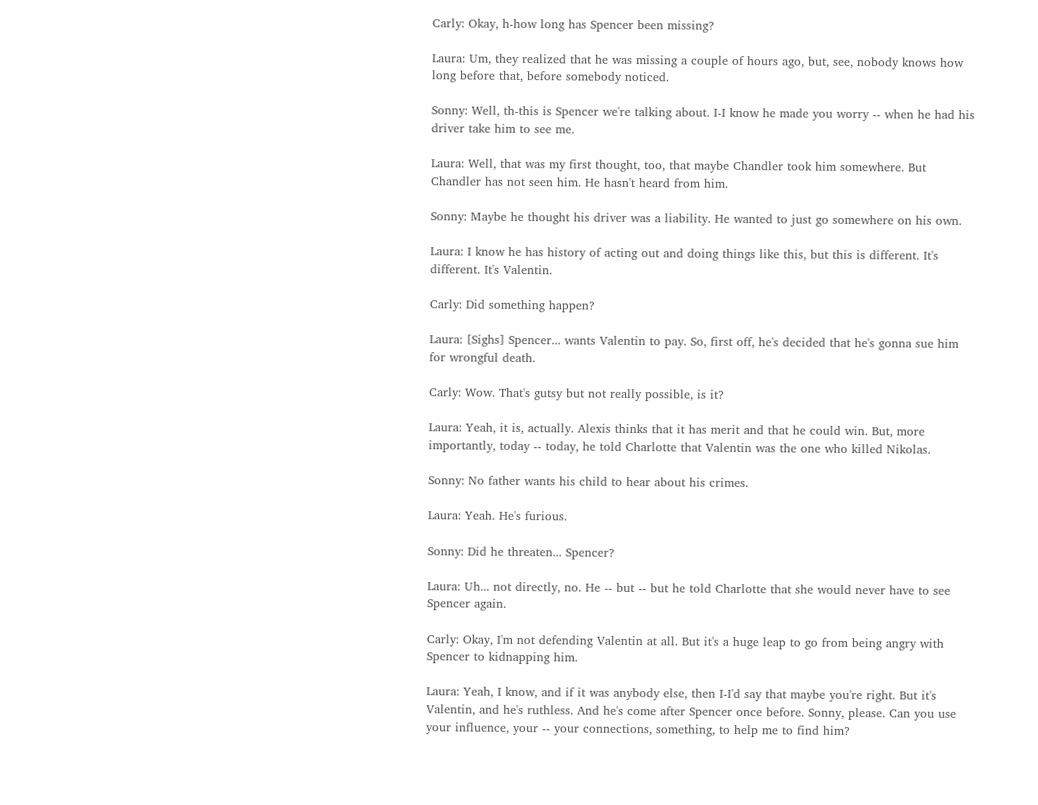Carly: Okay, h-how long has Spencer been missing?

Laura: Um, they realized that he was missing a couple of hours ago, but, see, nobody knows how long before that, before somebody noticed.

Sonny: Well, th-this is Spencer we're talking about. I-I know he made you worry -- when he had his driver take him to see me.

Laura: Well, that was my first thought, too, that maybe Chandler took him somewhere. But Chandler has not seen him. He hasn't heard from him.

Sonny: Maybe he thought his driver was a liability. He wanted to just go somewhere on his own.

Laura: I know he has history of acting out and doing things like this, but this is different. It's different. It's Valentin.

Carly: Did something happen?

Laura: [Sighs] Spencer... wants Valentin to pay. So, first off, he's decided that he's gonna sue him for wrongful death.

Carly: Wow. That's gutsy but not really possible, is it?

Laura: Yeah, it is, actually. Alexis thinks that it has merit and that he could win. But, more importantly, today -- today, he told Charlotte that Valentin was the one who killed Nikolas.

Sonny: No father wants his child to hear about his crimes.

Laura: Yeah. He's furious.

Sonny: Did he threaten... Spencer?

Laura: Uh... not directly, no. He -- but -- but he told Charlotte that she would never have to see Spencer again.

Carly: Okay, I'm not defending Valentin at all. But it's a huge leap to go from being angry with Spencer to kidnapping him.

Laura: Yeah, I know, and if it was anybody else, then I-I'd say that maybe you're right. But it's Valentin, and he's ruthless. And he's come after Spencer once before. Sonny, please. Can you use your influence, your -- your connections, something, to help me to find him?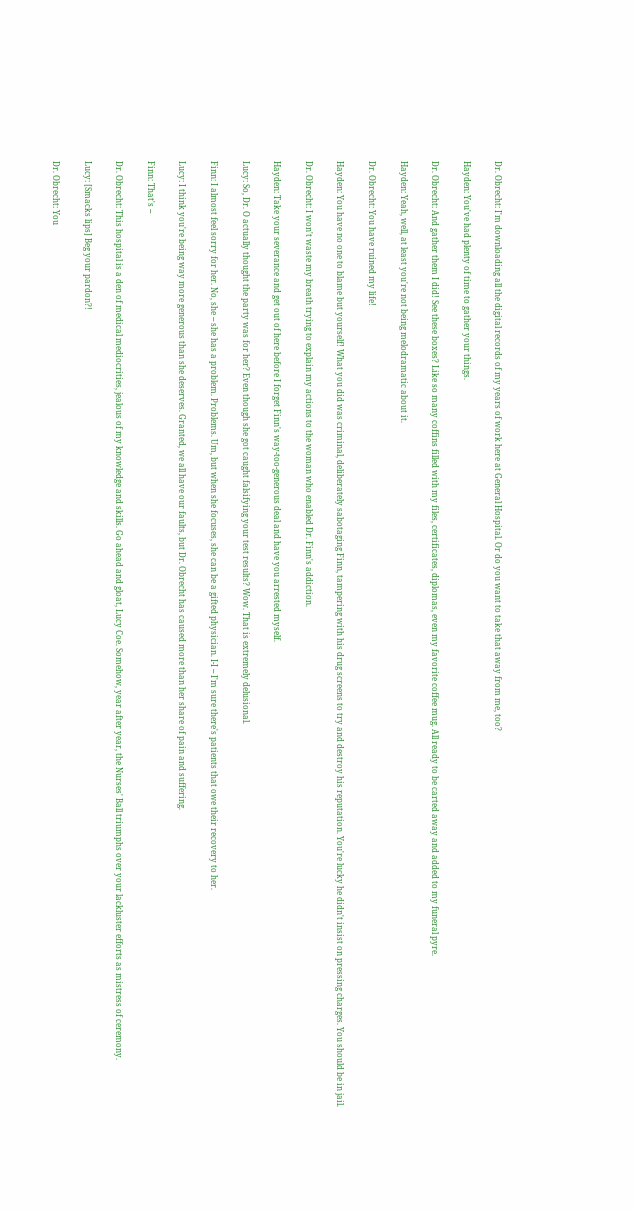Dr. Obrecht: I'm downloading all the digital records of my years of work here at General Hospital. Or do you want to take that away from me, too?

Hayden: You've had plenty of time to gather your things.

Dr. Obrecht: And gather them I did! See these boxes? Like so many coffins filled with my files, certificates, diplomas, even my favorite coffee mug. All ready to be carted away and added to my funeral pyre.

Hayden: Yeah, well, at least you're not being melodramatic about it.

Dr. Obrecht: You have ruined my life!

Hayden: You have no one to blame but yourself! What you did was criminal, deliberately sabotaging Finn, tampering with his drug screens to try and destroy his reputation. You're lucky he didn't insist on pressing charges. You should be in jail.

Dr. Obrecht: I won't waste my breath trying to explain my actions to the woman who enabled Dr. Finn's addiction.

Hayden: Take your severance and get out of here before I forget Finn's way-too-generous deal and have you arrested myself.

Lucy: So, Dr. O actually thought the party was for her? Even though she got caught falsifying your test results? Wow. That is extremely delusional.

Finn: I almost feel sorry for her. No, she -- she has a problem. Problems. Um, but when she focuses, she can be a gifted physician. I-I -- I'm sure there's patients that owe their recovery to her.

Lucy: I think you're being way more generous than she deserves. Granted, we all have our faults, but Dr. Obrecht has caused more than her share of pain and suffering.

Finn: That's --

Dr. Obrecht: This hospital is a den of medical mediocrities, jealous of my knowledge and skills. Go ahead and gloat, Lucy Coe. Somehow, year after year, the Nurses' Ball triumphs over your lackluster efforts as mistress of ceremony.

Lucy: [Smacks lips] Beg your pardon?!

Dr. Obrecht: You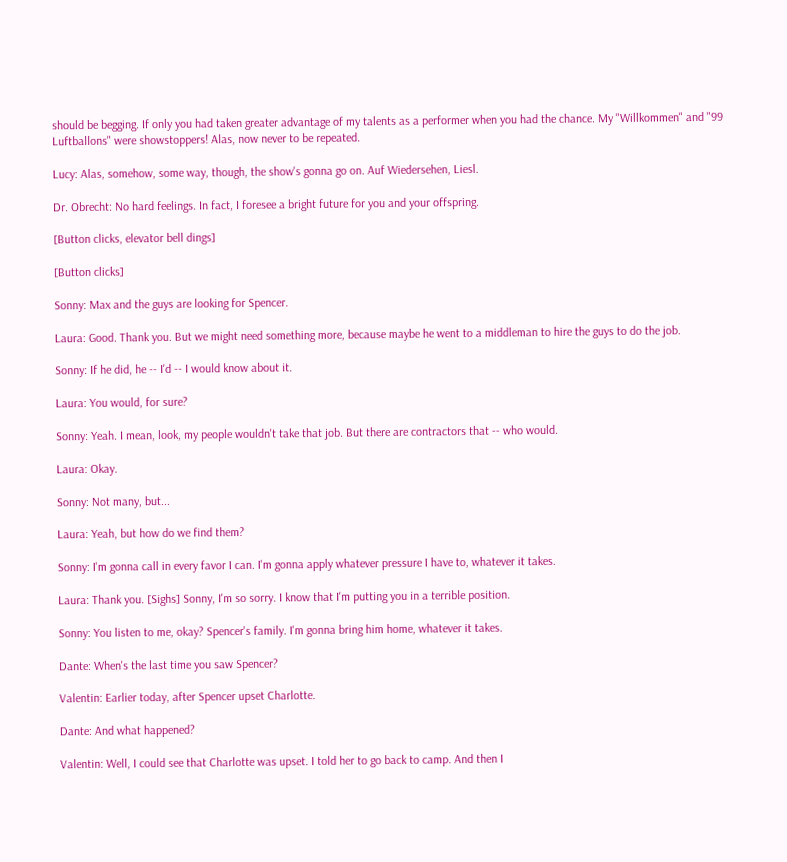should be begging. If only you had taken greater advantage of my talents as a performer when you had the chance. My "Willkommen" and "99 Luftballons" were showstoppers! Alas, now never to be repeated.

Lucy: Alas, somehow, some way, though, the show's gonna go on. Auf Wiedersehen, Liesl.

Dr. Obrecht: No hard feelings. In fact, I foresee a bright future for you and your offspring.

[Button clicks, elevator bell dings]

[Button clicks]

Sonny: Max and the guys are looking for Spencer.

Laura: Good. Thank you. But we might need something more, because maybe he went to a middleman to hire the guys to do the job.

Sonny: If he did, he -- I'd -- I would know about it.

Laura: You would, for sure?

Sonny: Yeah. I mean, look, my people wouldn't take that job. But there are contractors that -- who would.

Laura: Okay.

Sonny: Not many, but...

Laura: Yeah, but how do we find them?

Sonny: I'm gonna call in every favor I can. I'm gonna apply whatever pressure I have to, whatever it takes.

Laura: Thank you. [Sighs] Sonny, I'm so sorry. I know that I'm putting you in a terrible position.

Sonny: You listen to me, okay? Spencer's family. I'm gonna bring him home, whatever it takes.

Dante: When's the last time you saw Spencer?

Valentin: Earlier today, after Spencer upset Charlotte.

Dante: And what happened?

Valentin: Well, I could see that Charlotte was upset. I told her to go back to camp. And then I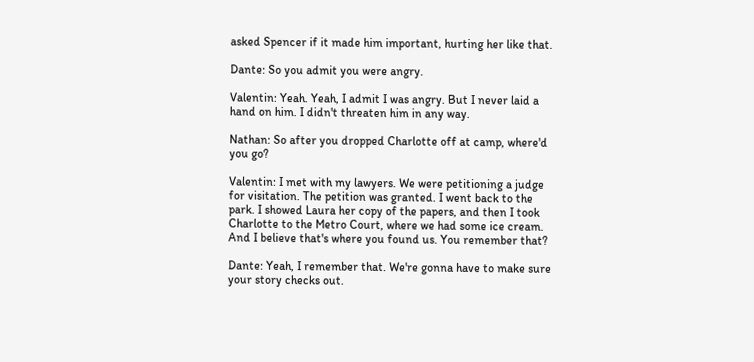asked Spencer if it made him important, hurting her like that.

Dante: So you admit you were angry.

Valentin: Yeah. Yeah, I admit I was angry. But I never laid a hand on him. I didn't threaten him in any way.

Nathan: So after you dropped Charlotte off at camp, where'd you go?

Valentin: I met with my lawyers. We were petitioning a judge for visitation. The petition was granted. I went back to the park. I showed Laura her copy of the papers, and then I took Charlotte to the Metro Court, where we had some ice cream. And I believe that's where you found us. You remember that?

Dante: Yeah, I remember that. We're gonna have to make sure your story checks out.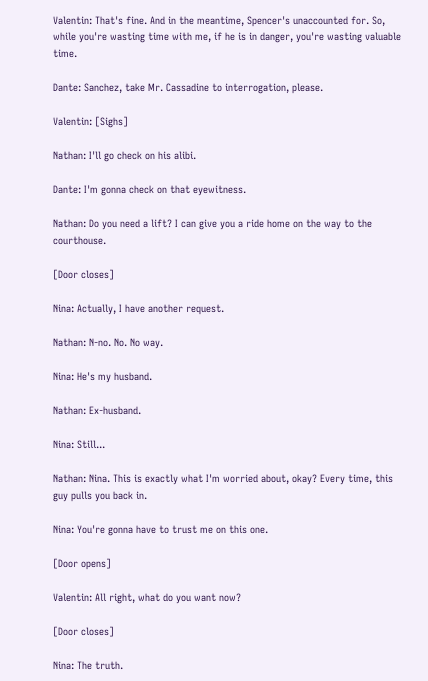Valentin: That's fine. And in the meantime, Spencer's unaccounted for. So, while you're wasting time with me, if he is in danger, you're wasting valuable time.

Dante: Sanchez, take Mr. Cassadine to interrogation, please.

Valentin: [Sighs]

Nathan: I'll go check on his alibi.

Dante: I'm gonna check on that eyewitness.

Nathan: Do you need a lift? I can give you a ride home on the way to the courthouse.

[Door closes]

Nina: Actually, I have another request.

Nathan: N-no. No. No way.

Nina: He's my husband.

Nathan: Ex-husband.

Nina: Still...

Nathan: Nina. This is exactly what I'm worried about, okay? Every time, this guy pulls you back in.

Nina: You're gonna have to trust me on this one.

[Door opens]

Valentin: All right, what do you want now?

[Door closes]

Nina: The truth.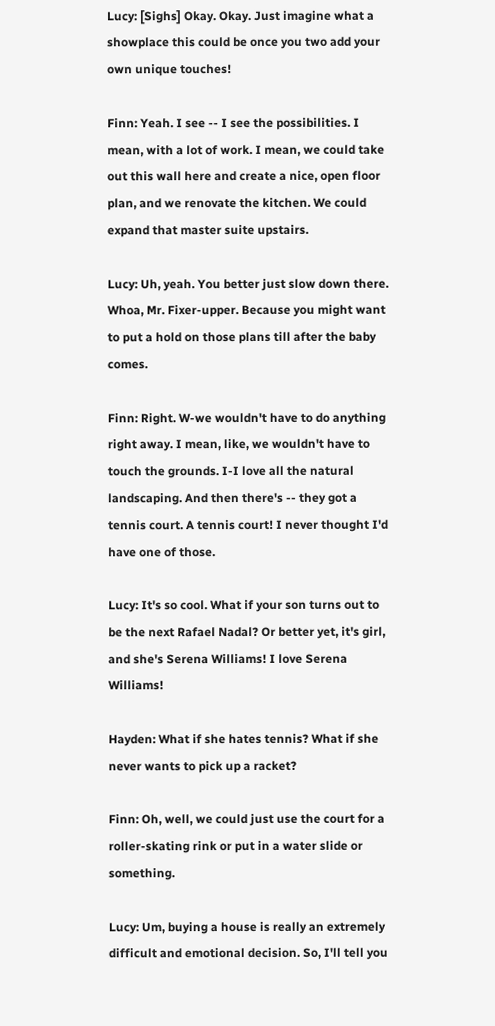Lucy: [Sighs] Okay. Okay. Just imagine what a showplace this could be once you two add your own unique touches!

Finn: Yeah. I see -- I see the possibilities. I mean, with a lot of work. I mean, we could take out this wall here and create a nice, open floor plan, and we renovate the kitchen. We could expand that master suite upstairs.

Lucy: Uh, yeah. You better just slow down there. Whoa, Mr. Fixer-upper. Because you might want to put a hold on those plans till after the baby comes.

Finn: Right. W-we wouldn't have to do anything right away. I mean, like, we wouldn't have to touch the grounds. I-I love all the natural landscaping. And then there's -- they got a tennis court. A tennis court! I never thought I'd have one of those.

Lucy: It's so cool. What if your son turns out to be the next Rafael Nadal? Or better yet, it's girl, and she's Serena Williams! I love Serena Williams!

Hayden: What if she hates tennis? What if she never wants to pick up a racket?

Finn: Oh, well, we could just use the court for a roller-skating rink or put in a water slide or something.

Lucy: Um, buying a house is really an extremely difficult and emotional decision. So, I'll tell you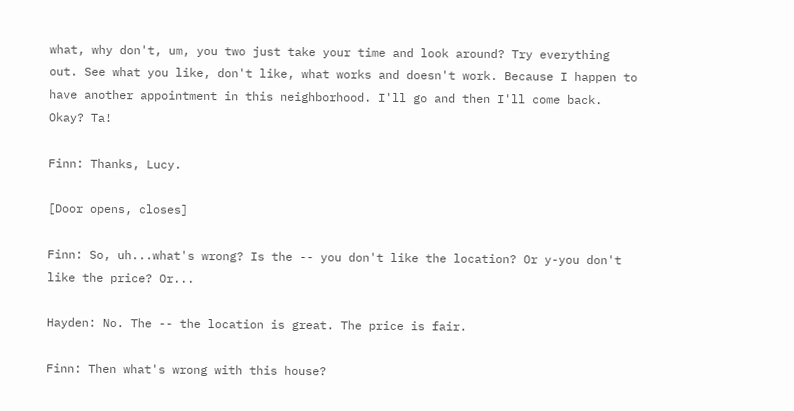what, why don't, um, you two just take your time and look around? Try everything out. See what you like, don't like, what works and doesn't work. Because I happen to have another appointment in this neighborhood. I'll go and then I'll come back. Okay? Ta!

Finn: Thanks, Lucy.

[Door opens, closes]

Finn: So, uh...what's wrong? Is the -- you don't like the location? Or y-you don't like the price? Or...

Hayden: No. The -- the location is great. The price is fair.

Finn: Then what's wrong with this house?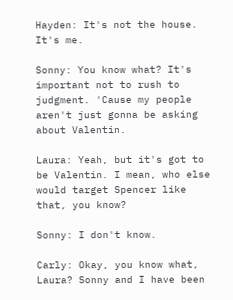Hayden: It's not the house. It's me.

Sonny: You know what? It's important not to rush to judgment. 'Cause my people aren't just gonna be asking about Valentin.

Laura: Yeah, but it's got to be Valentin. I mean, who else would target Spencer like that, you know?

Sonny: I don't know.

Carly: Okay, you know what, Laura? Sonny and I have been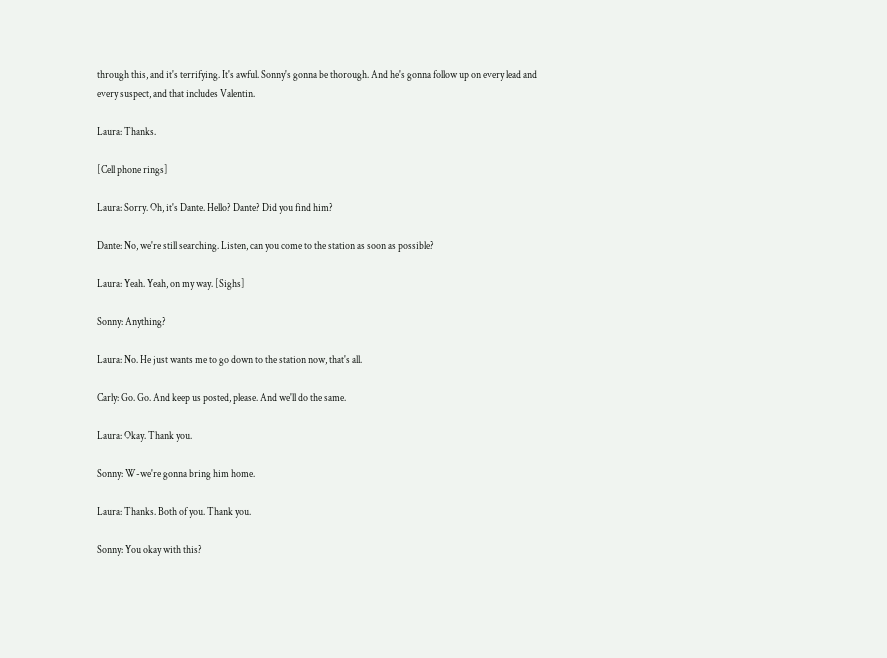through this, and it's terrifying. It's awful. Sonny's gonna be thorough. And he's gonna follow up on every lead and every suspect, and that includes Valentin.

Laura: Thanks.

[Cell phone rings]

Laura: Sorry. Oh, it's Dante. Hello? Dante? Did you find him?

Dante: No, we're still searching. Listen, can you come to the station as soon as possible?

Laura: Yeah. Yeah, on my way. [Sighs]

Sonny: Anything?

Laura: No. He just wants me to go down to the station now, that's all.

Carly: Go. Go. And keep us posted, please. And we'll do the same.

Laura: Okay. Thank you.

Sonny: W-we're gonna bring him home.

Laura: Thanks. Both of you. Thank you.

Sonny: You okay with this?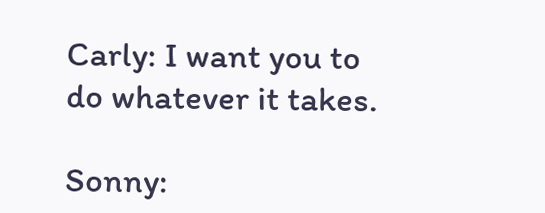Carly: I want you to do whatever it takes.

Sonny: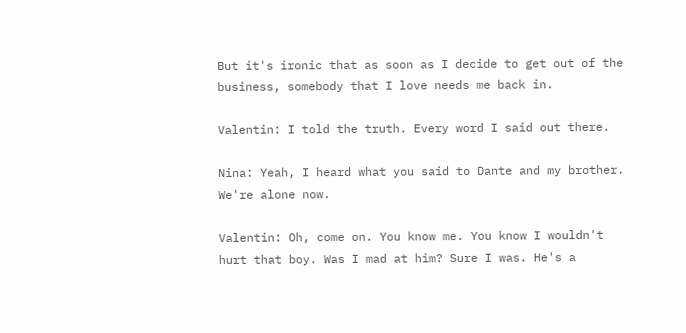But it's ironic that as soon as I decide to get out of the business, somebody that I love needs me back in.

Valentin: I told the truth. Every word I said out there.

Nina: Yeah, I heard what you said to Dante and my brother. We're alone now.

Valentin: Oh, come on. You know me. You know I wouldn't hurt that boy. Was I mad at him? Sure I was. He's a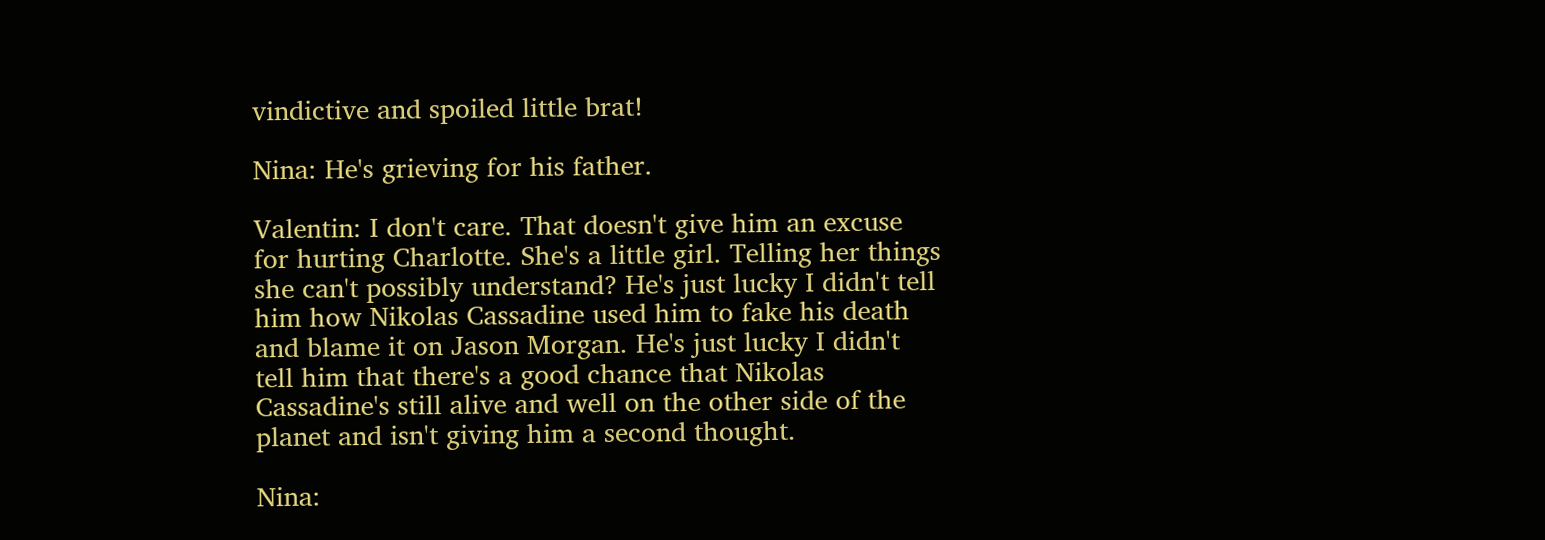vindictive and spoiled little brat!

Nina: He's grieving for his father.

Valentin: I don't care. That doesn't give him an excuse for hurting Charlotte. She's a little girl. Telling her things she can't possibly understand? He's just lucky I didn't tell him how Nikolas Cassadine used him to fake his death and blame it on Jason Morgan. He's just lucky I didn't tell him that there's a good chance that Nikolas Cassadine's still alive and well on the other side of the planet and isn't giving him a second thought.

Nina: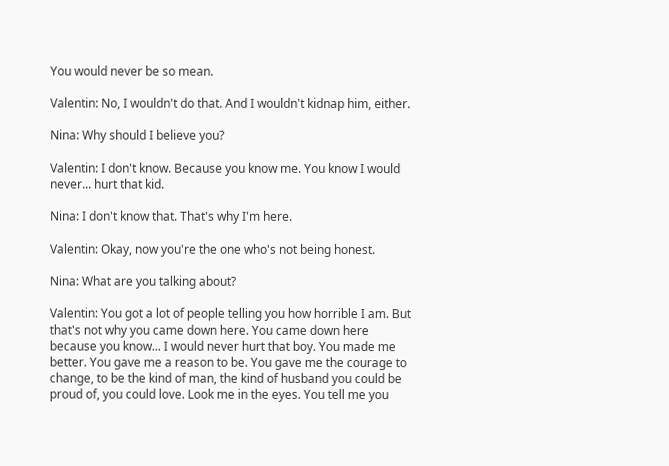You would never be so mean.

Valentin: No, I wouldn't do that. And I wouldn't kidnap him, either.

Nina: Why should I believe you?

Valentin: I don't know. Because you know me. You know I would never... hurt that kid.

Nina: I don't know that. That's why I'm here.

Valentin: Okay, now you're the one who's not being honest.

Nina: What are you talking about?

Valentin: You got a lot of people telling you how horrible I am. But that's not why you came down here. You came down here because you know... I would never hurt that boy. You made me better. You gave me a reason to be. You gave me the courage to change, to be the kind of man, the kind of husband you could be proud of, you could love. Look me in the eyes. You tell me you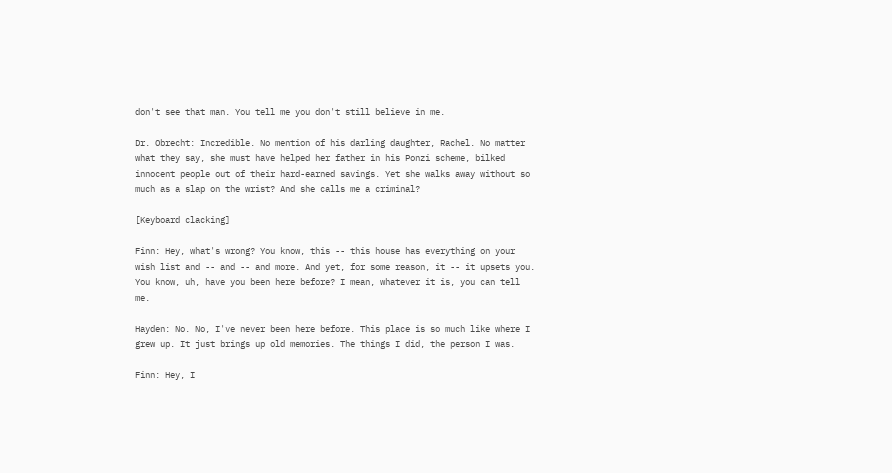don't see that man. You tell me you don't still believe in me.

Dr. Obrecht: Incredible. No mention of his darling daughter, Rachel. No matter what they say, she must have helped her father in his Ponzi scheme, bilked innocent people out of their hard-earned savings. Yet she walks away without so much as a slap on the wrist? And she calls me a criminal?

[Keyboard clacking]

Finn: Hey, what's wrong? You know, this -- this house has everything on your wish list and -- and -- and more. And yet, for some reason, it -- it upsets you. You know, uh, have you been here before? I mean, whatever it is, you can tell me.

Hayden: No. No, I've never been here before. This place is so much like where I grew up. It just brings up old memories. The things I did, the person I was.

Finn: Hey, I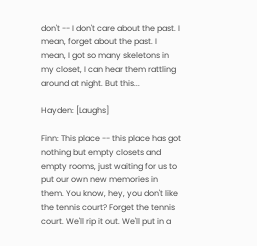don't -- I don't care about the past. I mean, forget about the past. I mean, I got so many skeletons in my closet, I can hear them rattling around at night. But this...

Hayden: [Laughs]

Finn: This place -- this place has got nothing but empty closets and empty rooms, just waiting for us to put our own new memories in them. You know, hey, you don't like the tennis court? Forget the tennis court. We'll rip it out. We'll put in a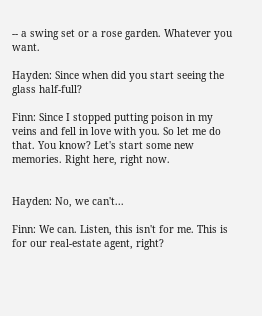-- a swing set or a rose garden. Whatever you want.

Hayden: Since when did you start seeing the glass half-full?

Finn: Since I stopped putting poison in my veins and fell in love with you. So let me do that. You know? Let's start some new memories. Right here, right now.


Hayden: No, we can't...

Finn: We can. Listen, this isn't for me. This is for our real-estate agent, right?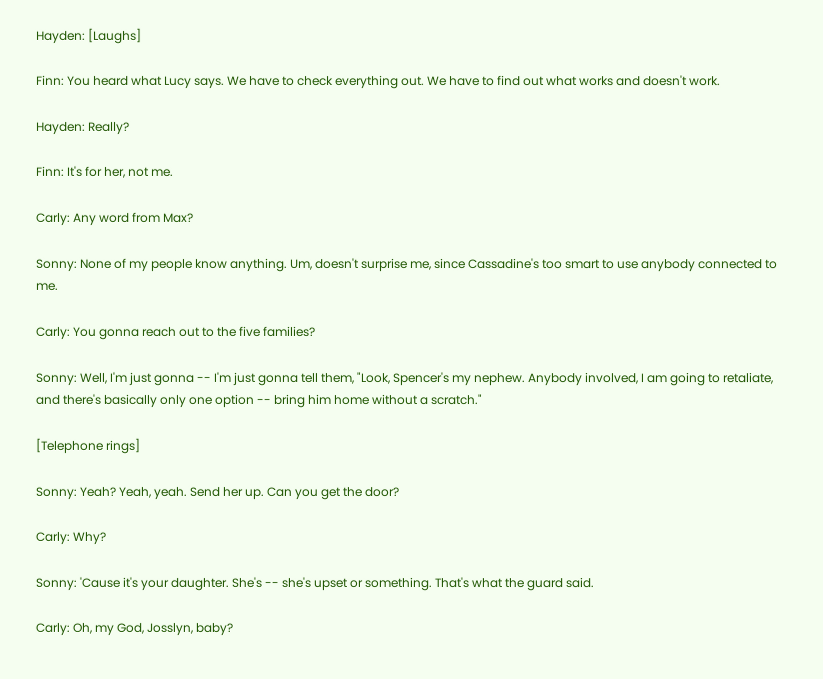Hayden: [Laughs]

Finn: You heard what Lucy says. We have to check everything out. We have to find out what works and doesn't work.

Hayden: Really?

Finn: It's for her, not me.

Carly: Any word from Max?

Sonny: None of my people know anything. Um, doesn't surprise me, since Cassadine's too smart to use anybody connected to me.

Carly: You gonna reach out to the five families?

Sonny: Well, I'm just gonna -- I'm just gonna tell them, "Look, Spencer's my nephew. Anybody involved, I am going to retaliate, and there's basically only one option -- bring him home without a scratch."

[Telephone rings]

Sonny: Yeah? Yeah, yeah. Send her up. Can you get the door?

Carly: Why?

Sonny: 'Cause it's your daughter. She's -- she's upset or something. That's what the guard said.

Carly: Oh, my God, Josslyn, baby?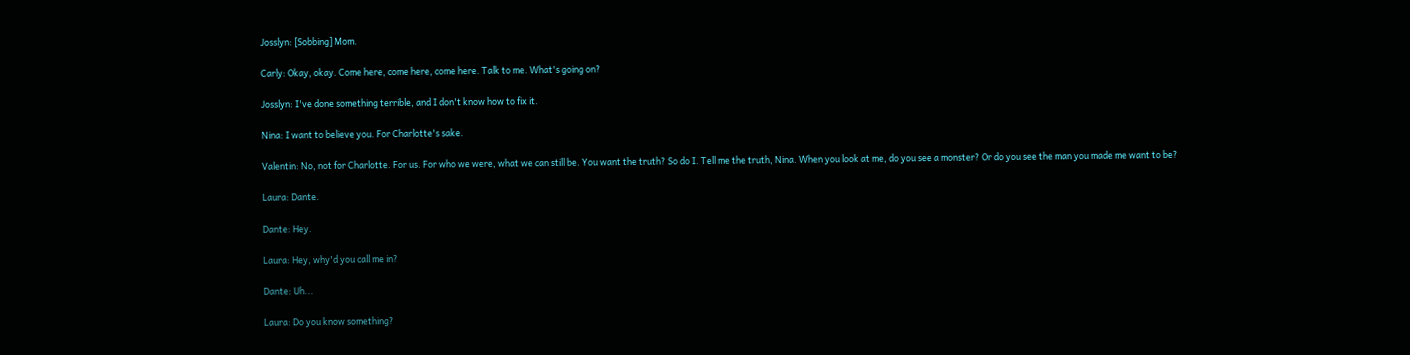Josslyn: [Sobbing] Mom.

Carly: Okay, okay. Come here, come here, come here. Talk to me. What's going on?

Josslyn: I've done something terrible, and I don't know how to fix it.

Nina: I want to believe you. For Charlotte's sake.

Valentin: No, not for Charlotte. For us. For who we were, what we can still be. You want the truth? So do I. Tell me the truth, Nina. When you look at me, do you see a monster? Or do you see the man you made me want to be?

Laura: Dante.

Dante: Hey.

Laura: Hey, why'd you call me in?

Dante: Uh...

Laura: Do you know something?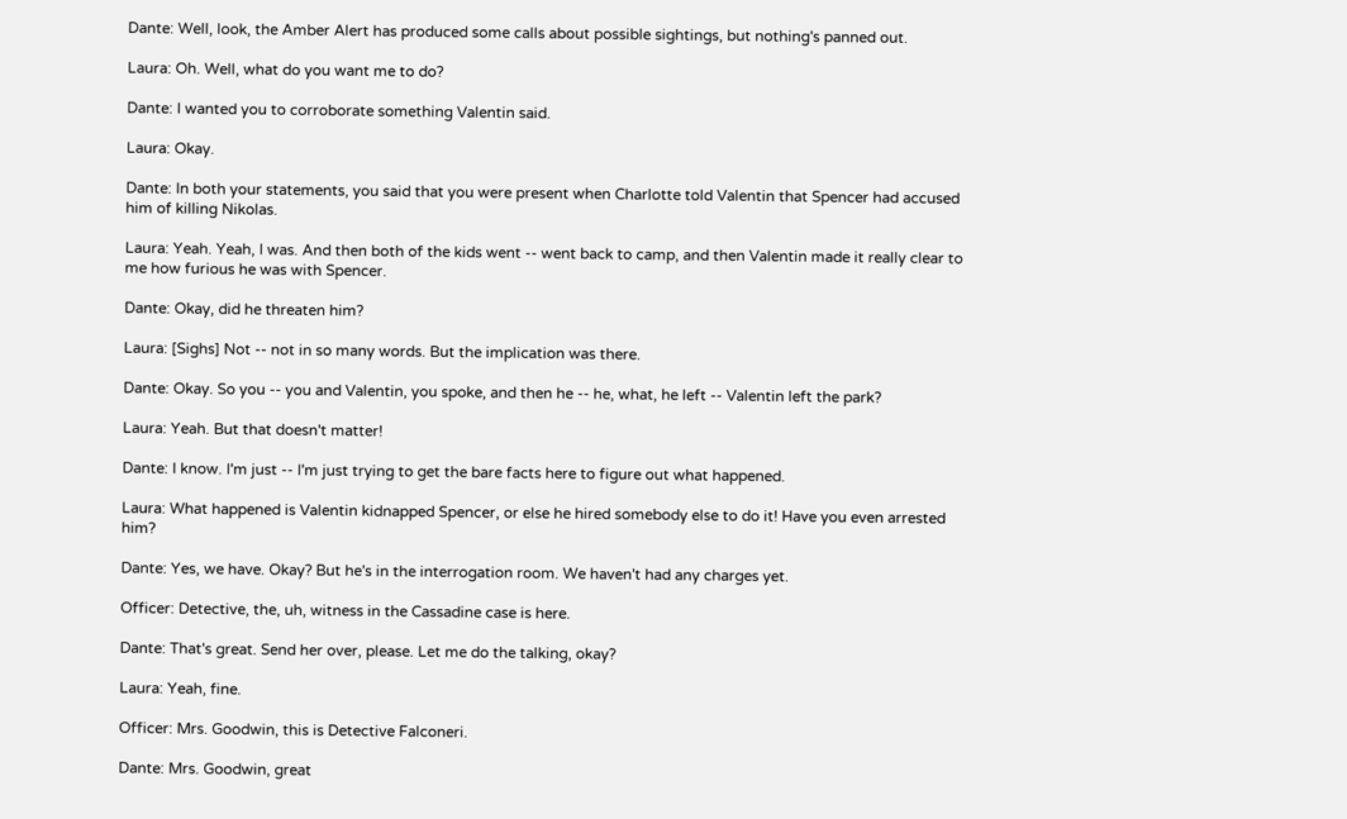Dante: Well, look, the Amber Alert has produced some calls about possible sightings, but nothing's panned out.

Laura: Oh. Well, what do you want me to do?

Dante: I wanted you to corroborate something Valentin said.

Laura: Okay.

Dante: In both your statements, you said that you were present when Charlotte told Valentin that Spencer had accused him of killing Nikolas.

Laura: Yeah. Yeah, I was. And then both of the kids went -- went back to camp, and then Valentin made it really clear to me how furious he was with Spencer.

Dante: Okay, did he threaten him?

Laura: [Sighs] Not -- not in so many words. But the implication was there.

Dante: Okay. So you -- you and Valentin, you spoke, and then he -- he, what, he left -- Valentin left the park?

Laura: Yeah. But that doesn't matter!

Dante: I know. I'm just -- I'm just trying to get the bare facts here to figure out what happened.

Laura: What happened is Valentin kidnapped Spencer, or else he hired somebody else to do it! Have you even arrested him?

Dante: Yes, we have. Okay? But he's in the interrogation room. We haven't had any charges yet.

Officer: Detective, the, uh, witness in the Cassadine case is here.

Dante: That's great. Send her over, please. Let me do the talking, okay?

Laura: Yeah, fine.

Officer: Mrs. Goodwin, this is Detective Falconeri.

Dante: Mrs. Goodwin, great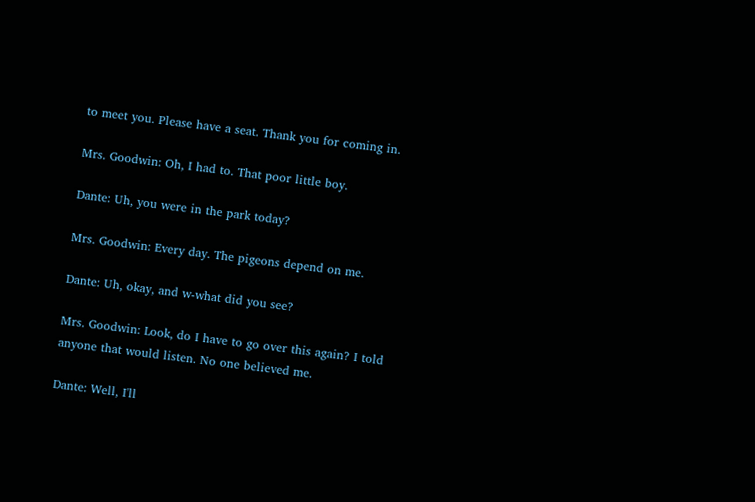to meet you. Please have a seat. Thank you for coming in.

Mrs. Goodwin: Oh, I had to. That poor little boy.

Dante: Uh, you were in the park today?

Mrs. Goodwin: Every day. The pigeons depend on me.

Dante: Uh, okay, and w-what did you see?

Mrs. Goodwin: Look, do I have to go over this again? I told anyone that would listen. No one believed me.

Dante: Well, I'll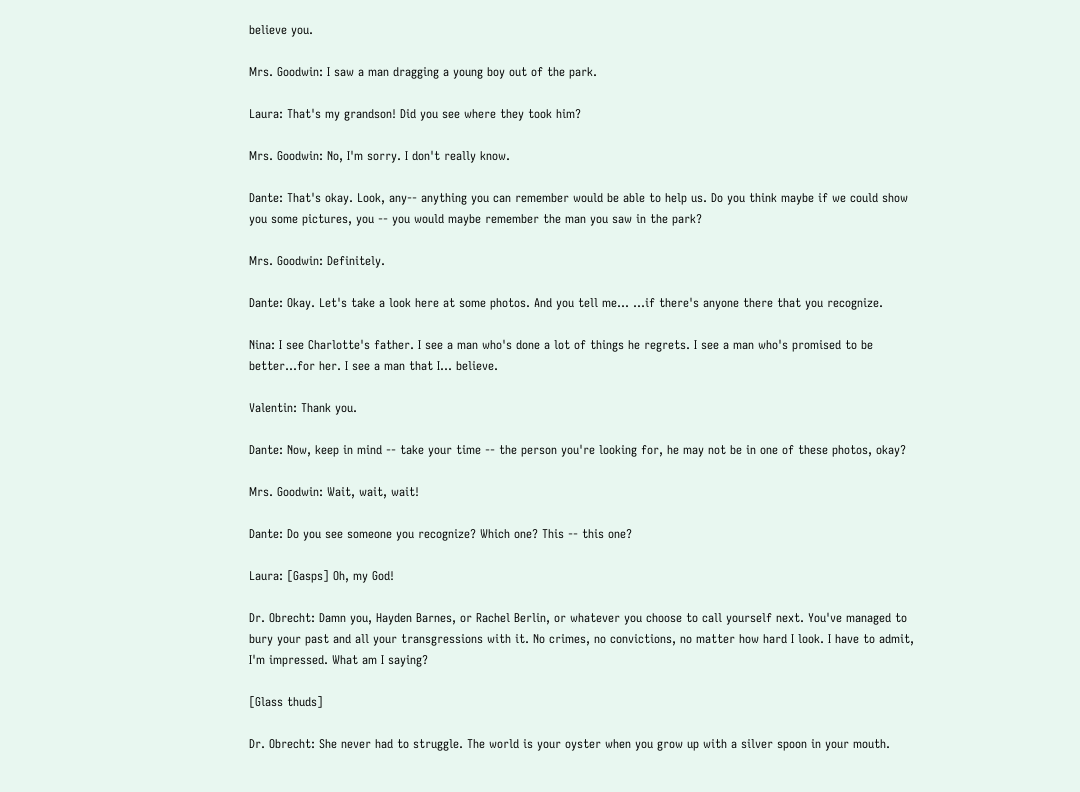believe you.

Mrs. Goodwin: I saw a man dragging a young boy out of the park.

Laura: That's my grandson! Did you see where they took him?

Mrs. Goodwin: No, I'm sorry. I don't really know.

Dante: That's okay. Look, any-- anything you can remember would be able to help us. Do you think maybe if we could show you some pictures, you -- you would maybe remember the man you saw in the park?

Mrs. Goodwin: Definitely.

Dante: Okay. Let's take a look here at some photos. And you tell me... ...if there's anyone there that you recognize.

Nina: I see Charlotte's father. I see a man who's done a lot of things he regrets. I see a man who's promised to be better...for her. I see a man that I... believe.

Valentin: Thank you.

Dante: Now, keep in mind -- take your time -- the person you're looking for, he may not be in one of these photos, okay?

Mrs. Goodwin: Wait, wait, wait!

Dante: Do you see someone you recognize? Which one? This -- this one?

Laura: [Gasps] Oh, my God!

Dr. Obrecht: Damn you, Hayden Barnes, or Rachel Berlin, or whatever you choose to call yourself next. You've managed to bury your past and all your transgressions with it. No crimes, no convictions, no matter how hard I look. I have to admit, I'm impressed. What am I saying?

[Glass thuds]

Dr. Obrecht: She never had to struggle. The world is your oyster when you grow up with a silver spoon in your mouth.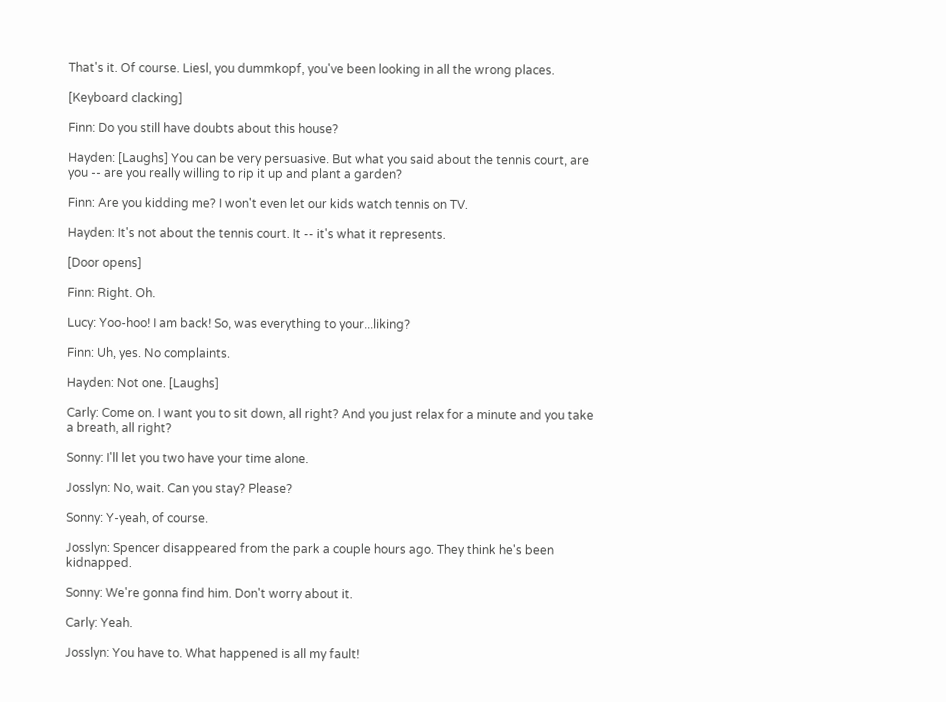That's it. Of course. Liesl, you dummkopf, you've been looking in all the wrong places.

[Keyboard clacking]

Finn: Do you still have doubts about this house?

Hayden: [Laughs] You can be very persuasive. But what you said about the tennis court, are you -- are you really willing to rip it up and plant a garden?

Finn: Are you kidding me? I won't even let our kids watch tennis on TV.

Hayden: It's not about the tennis court. It -- it's what it represents.

[Door opens]

Finn: Right. Oh.

Lucy: Yoo-hoo! I am back! So, was everything to your...liking?

Finn: Uh, yes. No complaints.

Hayden: Not one. [Laughs]

Carly: Come on. I want you to sit down, all right? And you just relax for a minute and you take a breath, all right?

Sonny: I'll let you two have your time alone.

Josslyn: No, wait. Can you stay? Please?

Sonny: Y-yeah, of course.

Josslyn: Spencer disappeared from the park a couple hours ago. They think he's been kidnapped.

Sonny: We're gonna find him. Don't worry about it.

Carly: Yeah.

Josslyn: You have to. What happened is all my fault!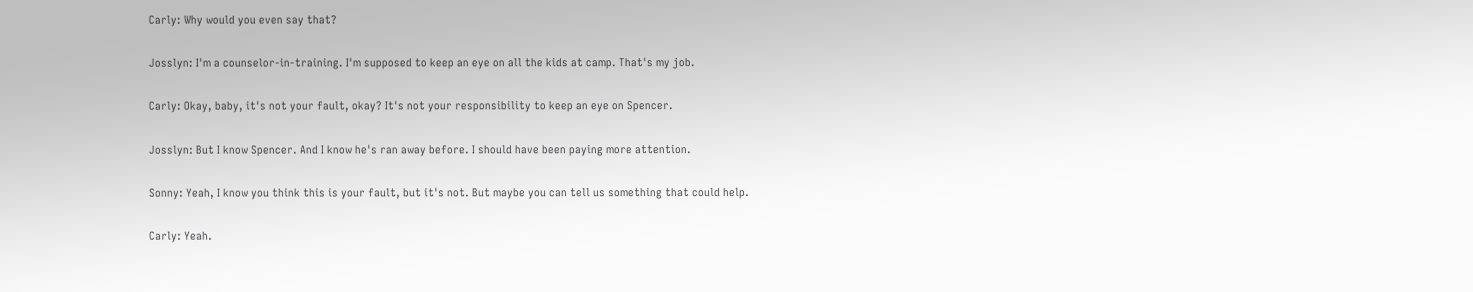Carly: Why would you even say that?

Josslyn: I'm a counselor-in-training. I'm supposed to keep an eye on all the kids at camp. That's my job.

Carly: Okay, baby, it's not your fault, okay? It's not your responsibility to keep an eye on Spencer.

Josslyn: But I know Spencer. And I know he's ran away before. I should have been paying more attention.

Sonny: Yeah, I know you think this is your fault, but it's not. But maybe you can tell us something that could help.

Carly: Yeah.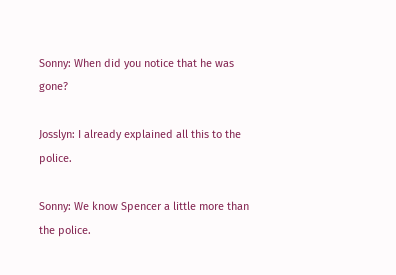Sonny: When did you notice that he was gone?

Josslyn: I already explained all this to the police.

Sonny: We know Spencer a little more than the police.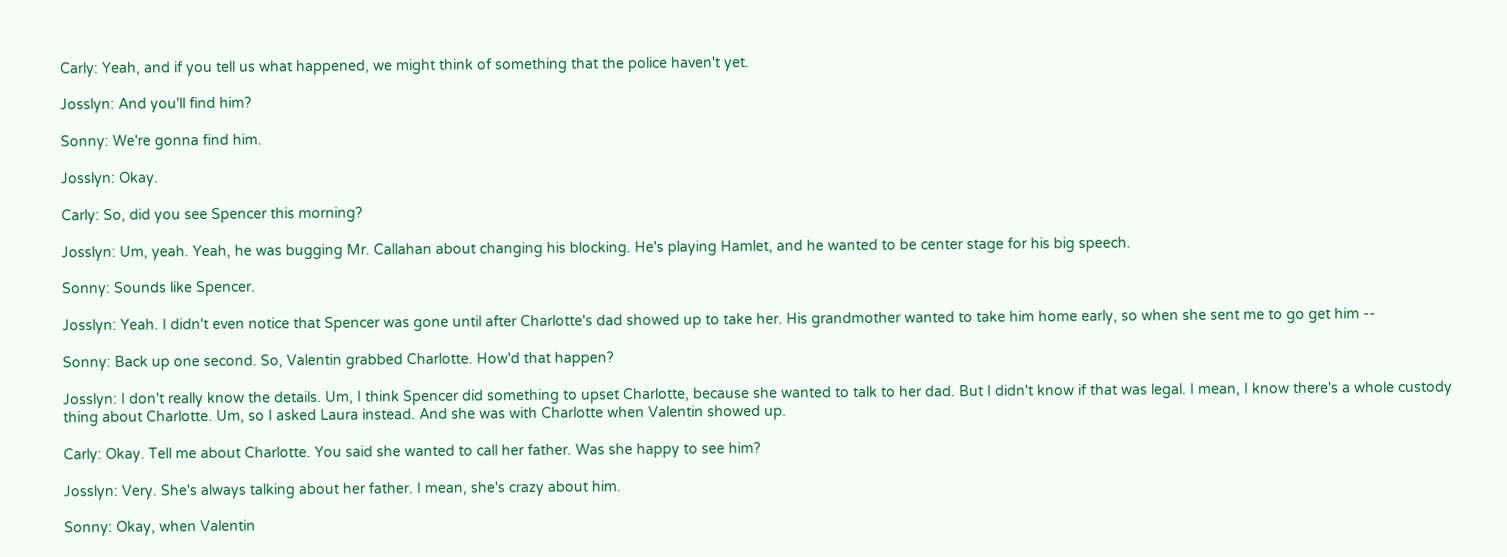Carly: Yeah, and if you tell us what happened, we might think of something that the police haven't yet.

Josslyn: And you'll find him?

Sonny: We're gonna find him.

Josslyn: Okay.

Carly: So, did you see Spencer this morning?

Josslyn: Um, yeah. Yeah, he was bugging Mr. Callahan about changing his blocking. He's playing Hamlet, and he wanted to be center stage for his big speech.

Sonny: Sounds like Spencer.

Josslyn: Yeah. I didn't even notice that Spencer was gone until after Charlotte's dad showed up to take her. His grandmother wanted to take him home early, so when she sent me to go get him --

Sonny: Back up one second. So, Valentin grabbed Charlotte. How'd that happen?

Josslyn: I don't really know the details. Um, I think Spencer did something to upset Charlotte, because she wanted to talk to her dad. But I didn't know if that was legal. I mean, I know there's a whole custody thing about Charlotte. Um, so I asked Laura instead. And she was with Charlotte when Valentin showed up.

Carly: Okay. Tell me about Charlotte. You said she wanted to call her father. Was she happy to see him?

Josslyn: Very. She's always talking about her father. I mean, she's crazy about him.

Sonny: Okay, when Valentin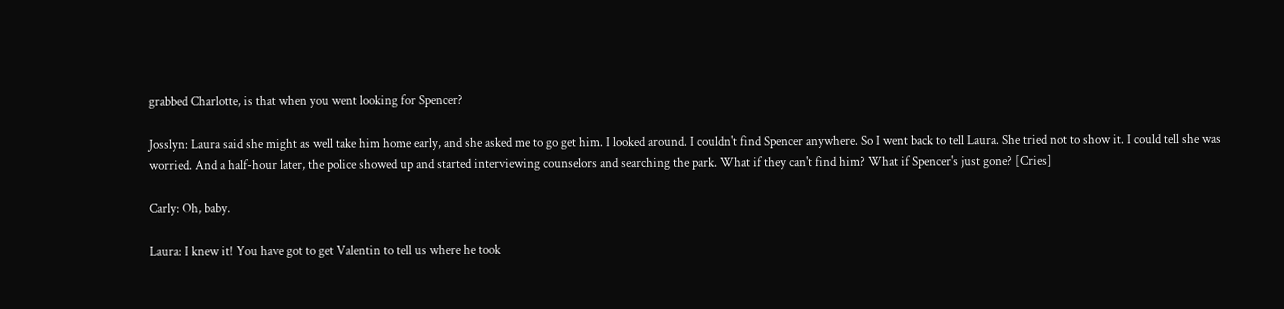grabbed Charlotte, is that when you went looking for Spencer?

Josslyn: Laura said she might as well take him home early, and she asked me to go get him. I looked around. I couldn't find Spencer anywhere. So I went back to tell Laura. She tried not to show it. I could tell she was worried. And a half-hour later, the police showed up and started interviewing counselors and searching the park. What if they can't find him? What if Spencer's just gone? [Cries]

Carly: Oh, baby.

Laura: I knew it! You have got to get Valentin to tell us where he took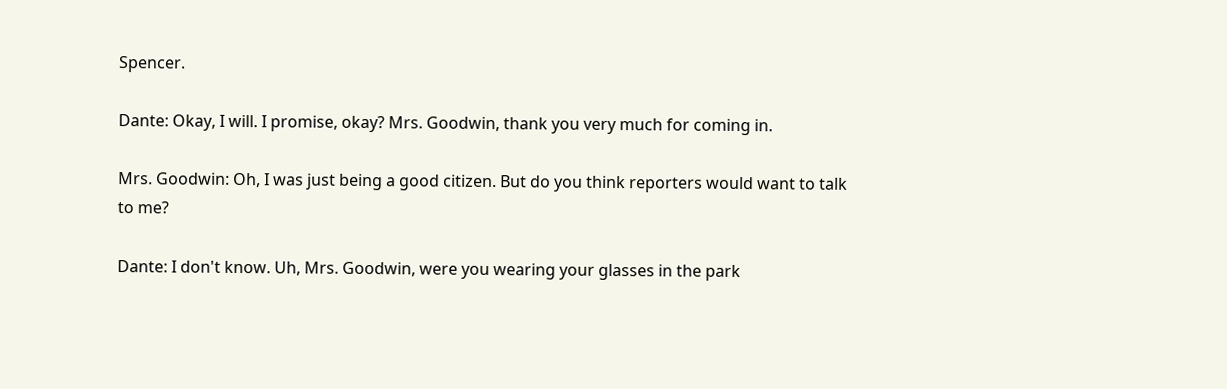Spencer.

Dante: Okay, I will. I promise, okay? Mrs. Goodwin, thank you very much for coming in.

Mrs. Goodwin: Oh, I was just being a good citizen. But do you think reporters would want to talk to me?

Dante: I don't know. Uh, Mrs. Goodwin, were you wearing your glasses in the park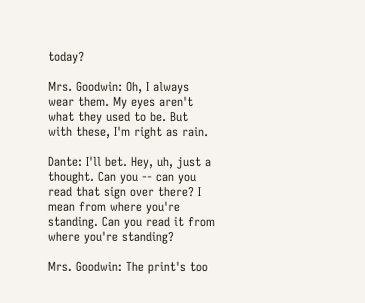today?

Mrs. Goodwin: Oh, I always wear them. My eyes aren't what they used to be. But with these, I'm right as rain.

Dante: I'll bet. Hey, uh, just a thought. Can you -- can you read that sign over there? I mean from where you're standing. Can you read it from where you're standing?

Mrs. Goodwin: The print's too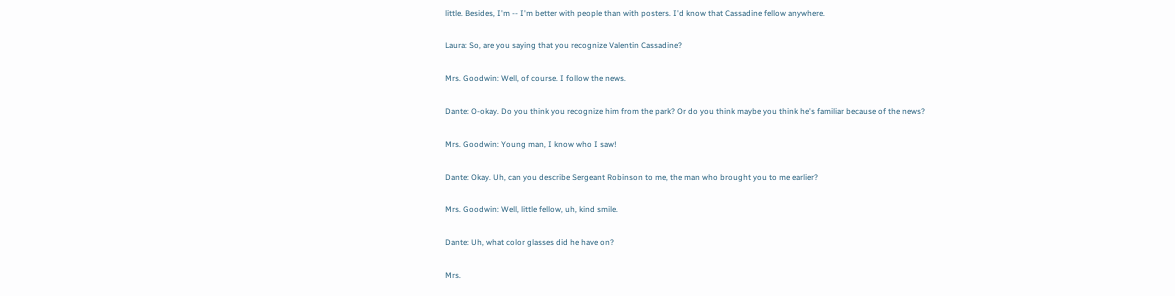little. Besides, I'm -- I'm better with people than with posters. I'd know that Cassadine fellow anywhere.

Laura: So, are you saying that you recognize Valentin Cassadine?

Mrs. Goodwin: Well, of course. I follow the news.

Dante: O-okay. Do you think you recognize him from the park? Or do you think maybe you think he's familiar because of the news?

Mrs. Goodwin: Young man, I know who I saw!

Dante: Okay. Uh, can you describe Sergeant Robinson to me, the man who brought you to me earlier?

Mrs. Goodwin: Well, little fellow, uh, kind smile.

Dante: Uh, what color glasses did he have on?

Mrs.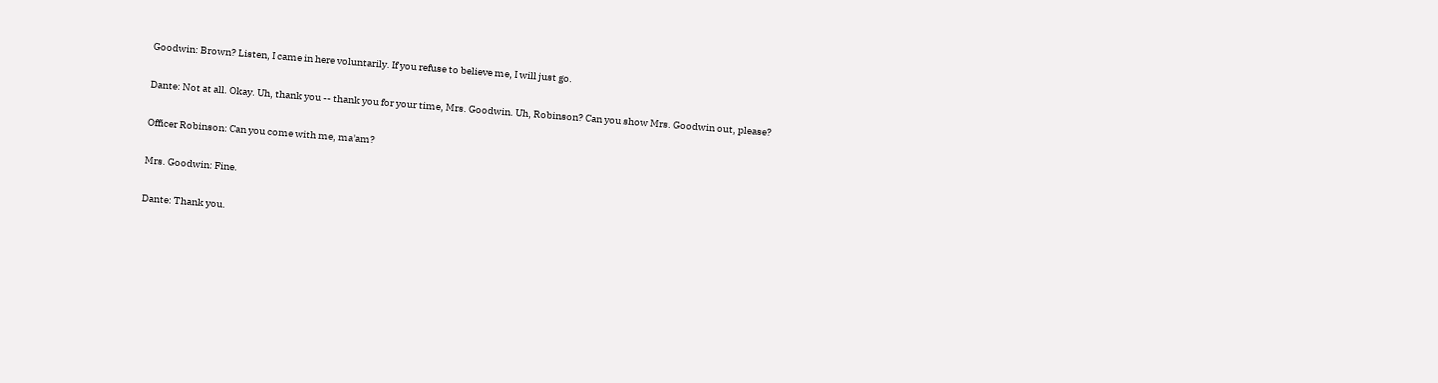Goodwin: Brown? Listen, I came in here voluntarily. If you refuse to believe me, I will just go.

Dante: Not at all. Okay. Uh, thank you -- thank you for your time, Mrs. Goodwin. Uh, Robinson? Can you show Mrs. Goodwin out, please?

Officer Robinson: Can you come with me, ma'am?

Mrs. Goodwin: Fine.

Dante: Thank you.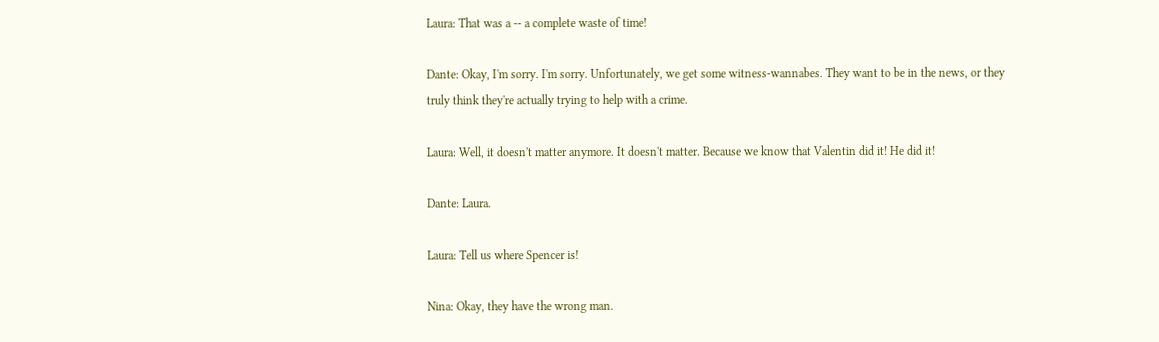Laura: That was a -- a complete waste of time!

Dante: Okay, I'm sorry. I'm sorry. Unfortunately, we get some witness-wannabes. They want to be in the news, or they truly think they're actually trying to help with a crime.

Laura: Well, it doesn't matter anymore. It doesn't matter. Because we know that Valentin did it! He did it!

Dante: Laura.

Laura: Tell us where Spencer is!

Nina: Okay, they have the wrong man.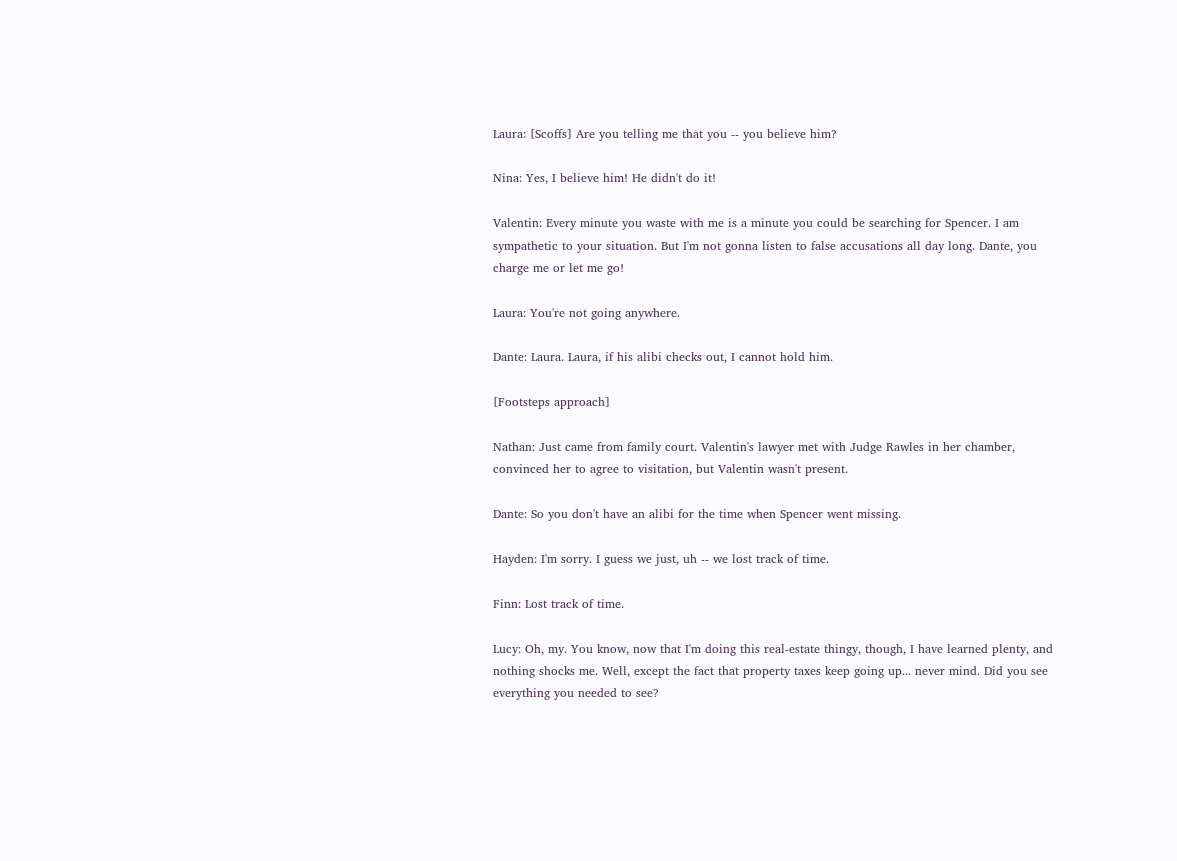Laura: [Scoffs] Are you telling me that you -- you believe him?

Nina: Yes, I believe him! He didn't do it!

Valentin: Every minute you waste with me is a minute you could be searching for Spencer. I am sympathetic to your situation. But I'm not gonna listen to false accusations all day long. Dante, you charge me or let me go!

Laura: You're not going anywhere.

Dante: Laura. Laura, if his alibi checks out, I cannot hold him.

[Footsteps approach]

Nathan: Just came from family court. Valentin's lawyer met with Judge Rawles in her chamber, convinced her to agree to visitation, but Valentin wasn't present.

Dante: So you don't have an alibi for the time when Spencer went missing.

Hayden: I'm sorry. I guess we just, uh -- we lost track of time.

Finn: Lost track of time.

Lucy: Oh, my. You know, now that I'm doing this real-estate thingy, though, I have learned plenty, and nothing shocks me. Well, except the fact that property taxes keep going up... never mind. Did you see everything you needed to see?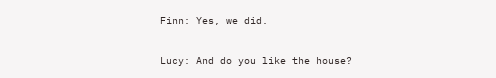Finn: Yes, we did.

Lucy: And do you like the house?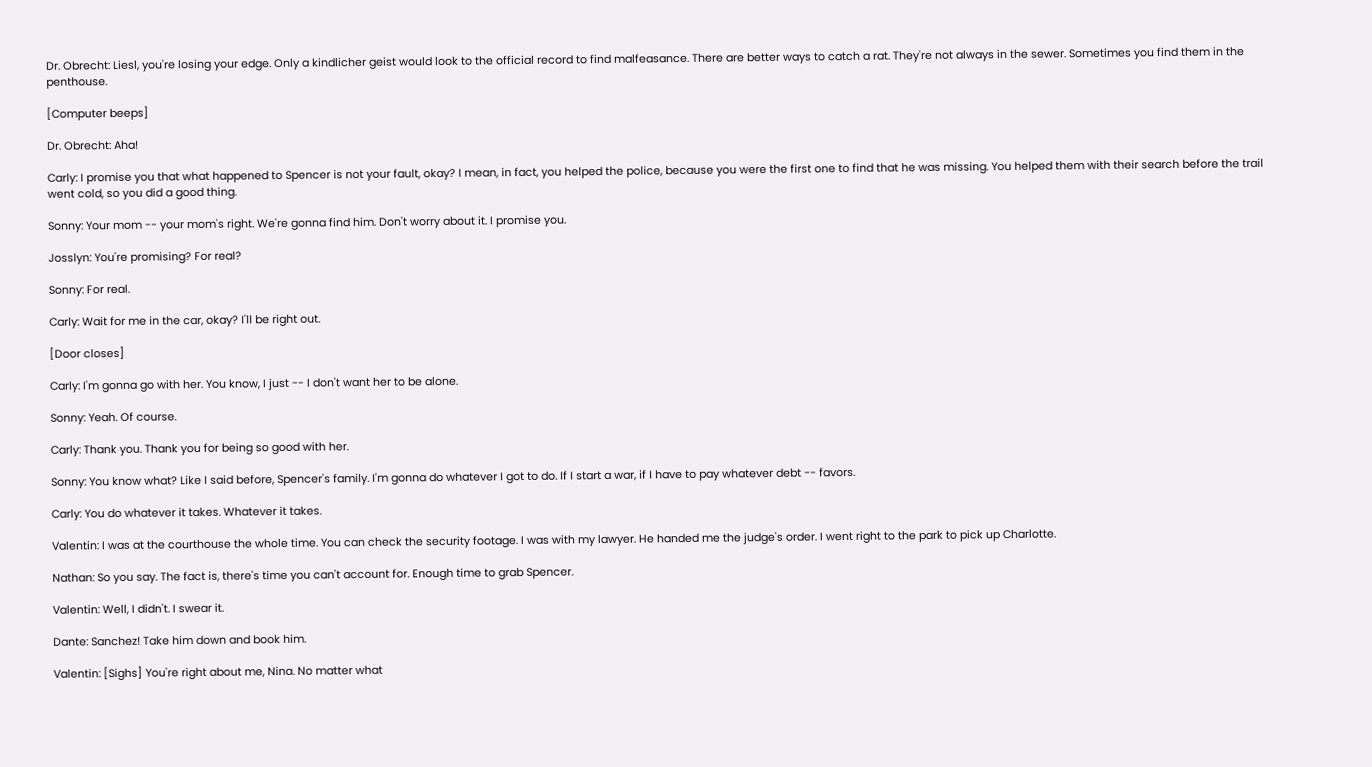Dr. Obrecht: Liesl, you're losing your edge. Only a kindlicher geist would look to the official record to find malfeasance. There are better ways to catch a rat. They're not always in the sewer. Sometimes you find them in the penthouse.

[Computer beeps]

Dr. Obrecht: Aha!

Carly: I promise you that what happened to Spencer is not your fault, okay? I mean, in fact, you helped the police, because you were the first one to find that he was missing. You helped them with their search before the trail went cold, so you did a good thing.

Sonny: Your mom -- your mom's right. We're gonna find him. Don't worry about it. I promise you.

Josslyn: You're promising? For real?

Sonny: For real.

Carly: Wait for me in the car, okay? I'll be right out.

[Door closes]

Carly: I'm gonna go with her. You know, I just -- I don't want her to be alone.

Sonny: Yeah. Of course.

Carly: Thank you. Thank you for being so good with her.

Sonny: You know what? Like I said before, Spencer's family. I'm gonna do whatever I got to do. If I start a war, if I have to pay whatever debt -- favors.

Carly: You do whatever it takes. Whatever it takes.

Valentin: I was at the courthouse the whole time. You can check the security footage. I was with my lawyer. He handed me the judge's order. I went right to the park to pick up Charlotte.

Nathan: So you say. The fact is, there's time you can't account for. Enough time to grab Spencer.

Valentin: Well, I didn't. I swear it.

Dante: Sanchez! Take him down and book him.

Valentin: [Sighs] You're right about me, Nina. No matter what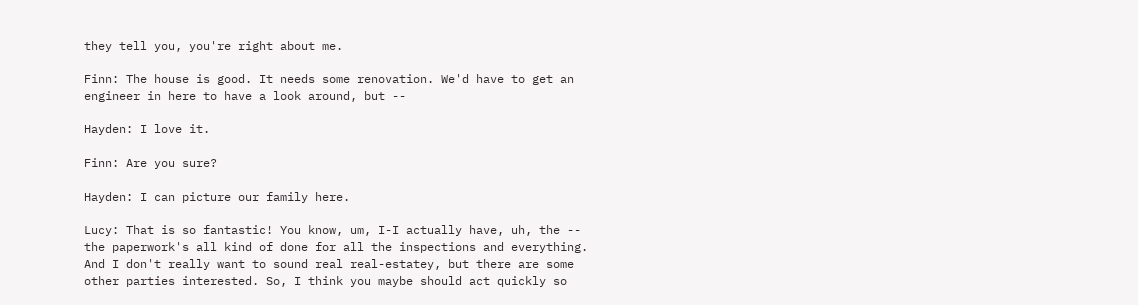they tell you, you're right about me.

Finn: The house is good. It needs some renovation. We'd have to get an engineer in here to have a look around, but --

Hayden: I love it.

Finn: Are you sure?

Hayden: I can picture our family here.

Lucy: That is so fantastic! You know, um, I-I actually have, uh, the -- the paperwork's all kind of done for all the inspections and everything. And I don't really want to sound real real-estatey, but there are some other parties interested. So, I think you maybe should act quickly so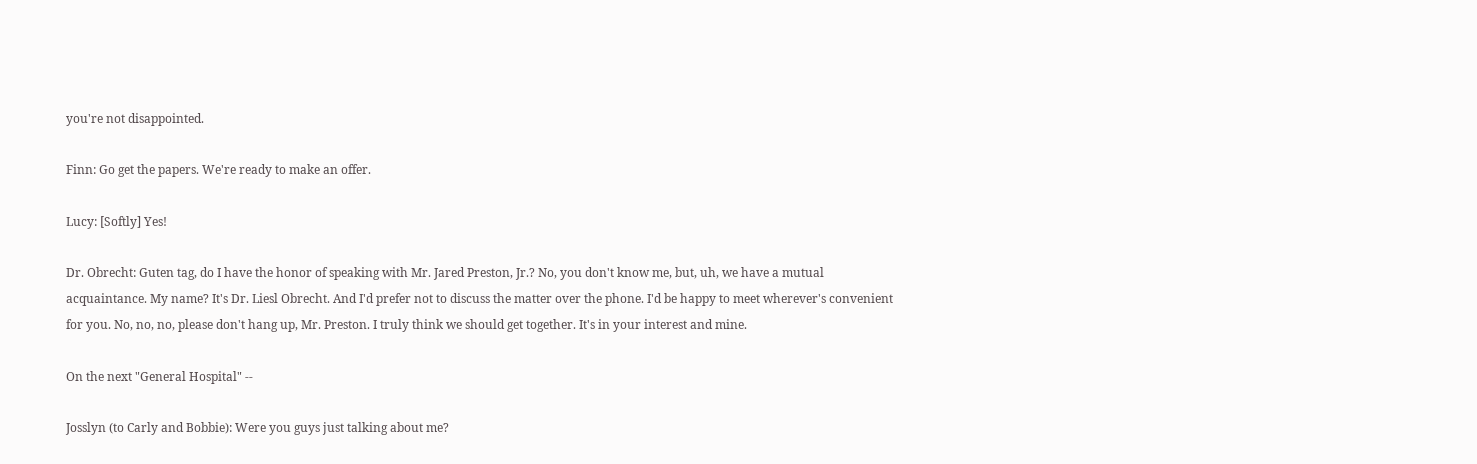you're not disappointed.

Finn: Go get the papers. We're ready to make an offer.

Lucy: [Softly] Yes!

Dr. Obrecht: Guten tag, do I have the honor of speaking with Mr. Jared Preston, Jr.? No, you don't know me, but, uh, we have a mutual acquaintance. My name? It's Dr. Liesl Obrecht. And I'd prefer not to discuss the matter over the phone. I'd be happy to meet wherever's convenient for you. No, no, no, please don't hang up, Mr. Preston. I truly think we should get together. It's in your interest and mine.

On the next "General Hospital" --

Josslyn (to Carly and Bobbie): Were you guys just talking about me?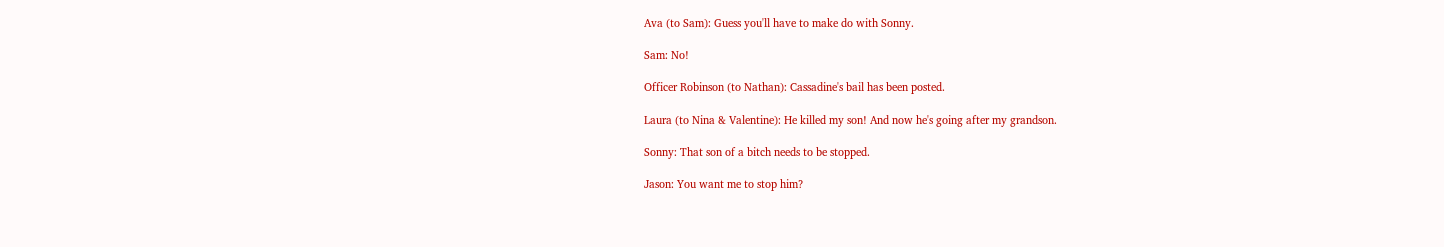Ava (to Sam): Guess you'll have to make do with Sonny.

Sam: No!

Officer Robinson (to Nathan): Cassadine's bail has been posted.

Laura (to Nina & Valentine): He killed my son! And now he's going after my grandson.

Sonny: That son of a bitch needs to be stopped.

Jason: You want me to stop him?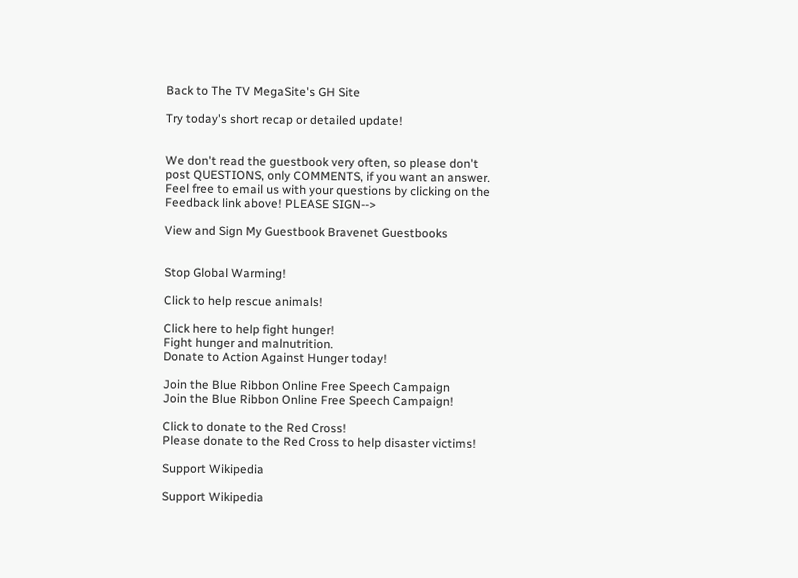Back to The TV MegaSite's GH Site

Try today's short recap or detailed update!


We don't read the guestbook very often, so please don't post QUESTIONS, only COMMENTS, if you want an answer. Feel free to email us with your questions by clicking on the Feedback link above! PLEASE SIGN-->

View and Sign My Guestbook Bravenet Guestbooks


Stop Global Warming!

Click to help rescue animals!

Click here to help fight hunger!
Fight hunger and malnutrition.
Donate to Action Against Hunger today!

Join the Blue Ribbon Online Free Speech Campaign
Join the Blue Ribbon Online Free Speech Campaign!

Click to donate to the Red Cross!
Please donate to the Red Cross to help disaster victims!

Support Wikipedia

Support Wikipedia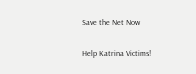Save the Net Now

Help Katrina Victims!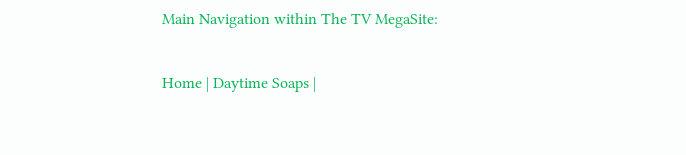Main Navigation within The TV MegaSite:

Home | Daytime Soaps |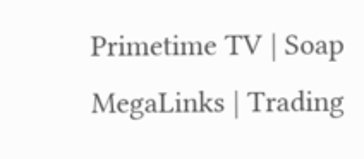Primetime TV | Soap MegaLinks | Trading